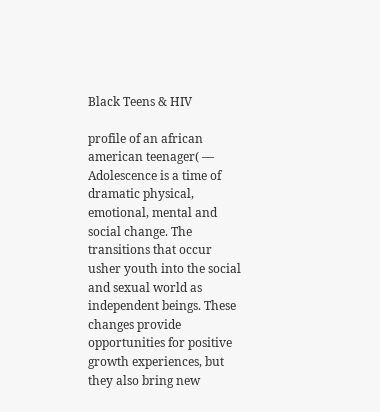Black Teens & HIV

profile of an african american teenager( — Adolescence is a time of dramatic physical, emotional, mental and social change. The transitions that occur usher youth into the social and sexual world as independent beings. These changes provide opportunities for positive growth experiences, but they also bring new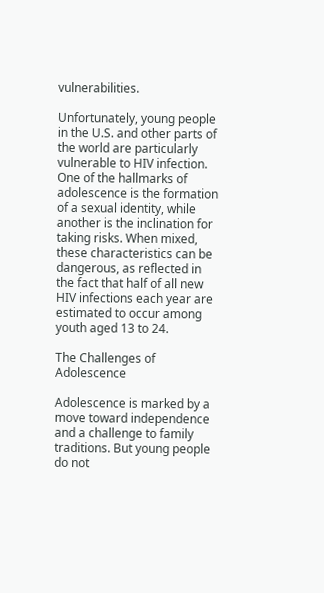vulnerabilities.

Unfortunately, young people in the U.S. and other parts of the world are particularly vulnerable to HIV infection. One of the hallmarks of adolescence is the formation of a sexual identity, while another is the inclination for taking risks. When mixed, these characteristics can be dangerous, as reflected in the fact that half of all new HIV infections each year are estimated to occur among youth aged 13 to 24.

The Challenges of Adolescence

Adolescence is marked by a move toward independence and a challenge to family traditions. But young people do not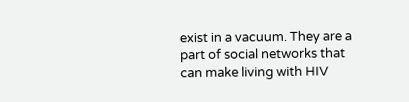exist in a vacuum. They are a part of social networks that can make living with HIV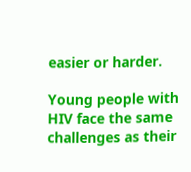easier or harder.

Young people with HIV face the same challenges as their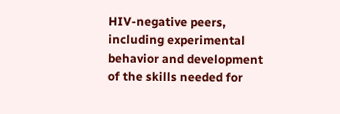HIV-negative peers, including experimental behavior and development of the skills needed for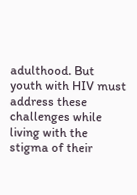adulthood. But youth with HIV must address these challenges while living with the stigma of their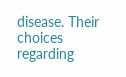disease. Their choices regarding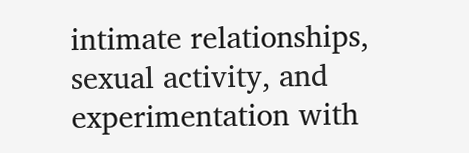intimate relationships, sexual activity, and experimentation with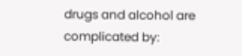drugs and alcohol are complicated by: